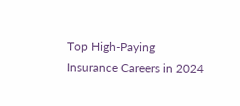Top High-Paying Insurance Careers in 2024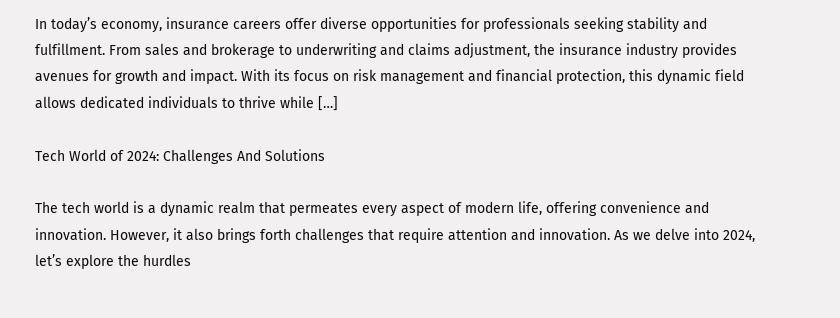In today’s economy, insurance careers offer diverse opportunities for professionals seeking stability and fulfillment. From sales and brokerage to underwriting and claims adjustment, the insurance industry provides avenues for growth and impact. With its focus on risk management and financial protection, this dynamic field allows dedicated individuals to thrive while […]

Tech World of 2024: Challenges And Solutions

The tech world is a dynamic realm that permeates every aspect of modern life, offering convenience and innovation. However, it also brings forth challenges that require attention and innovation. As we delve into 2024, let’s explore the hurdles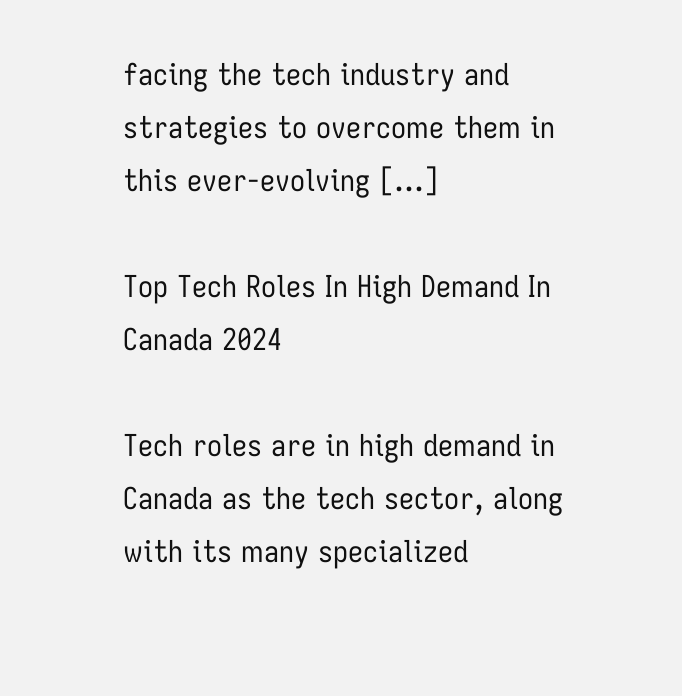facing the tech industry and strategies to overcome them in this ever-evolving […]

Top Tech Roles In High Demand In Canada 2024

Tech roles are in high demand in Canada as the tech sector, along with its many specialized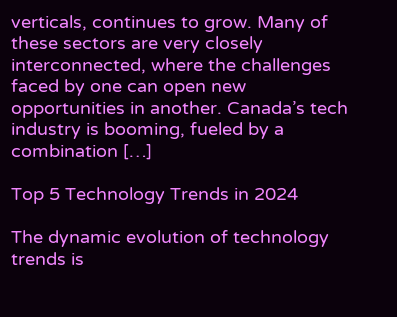verticals, continues to grow. Many of these sectors are very closely interconnected, where the challenges faced by one can open new opportunities in another. Canada’s tech industry is booming, fueled by a combination […]

Top 5 Technology Trends in 2024

The dynamic evolution of technology trends is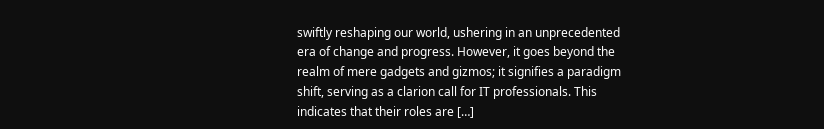swiftly reshaping our world, ushering in an unprecedented era of change and progress. However, it goes beyond the realm of mere gadgets and gizmos; it signifies a paradigm shift, serving as a clarion call for IT professionals. This indicates that their roles are […]